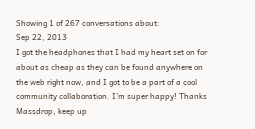Showing 1 of 267 conversations about:
Sep 22, 2013
I got the headphones that I had my heart set on for about as cheap as they can be found anywhere on the web right now, and I got to be a part of a cool community collaboration. I'm super happy! Thanks Massdrop, keep up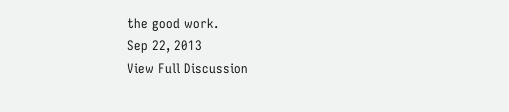the good work.
Sep 22, 2013
View Full Discussion